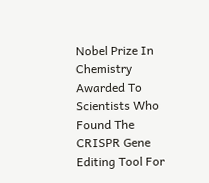Nobel Prize In Chemistry Awarded To Scientists Who Found The CRISPR Gene Editing Tool For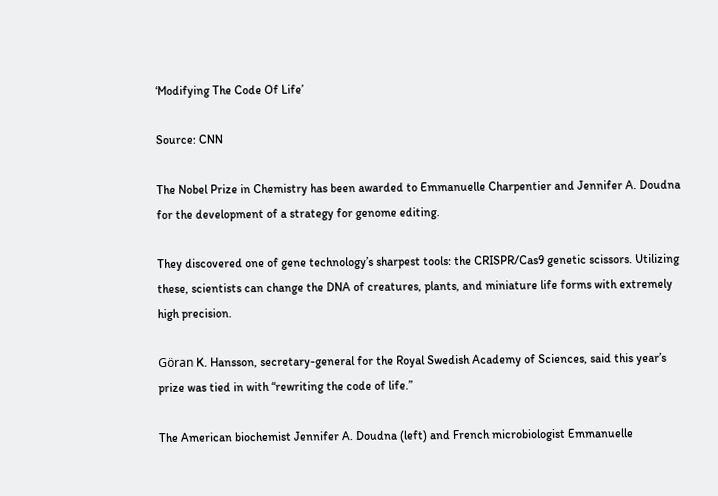‘Modifying The Code Of Life’

Source: CNN

The Nobel Prize in Chemistry has been awarded to Emmanuelle Charpentier and Jennifer A. Doudna for the development of a strategy for genome editing.

They discovered one of gene technology’s sharpest tools: the CRISPR/Cas9 genetic scissors. Utilizing these, scientists can change the DNA of creatures, plants, and miniature life forms with extremely high precision.

Göran K. Hansson, secretary-general for the Royal Swedish Academy of Sciences, said this year’s prize was tied in with “rewriting the code of life.”

The American biochemist Jennifer A. Doudna (left) and French microbiologist Emmanuelle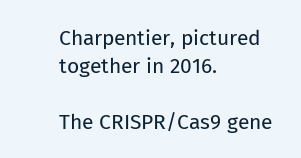Charpentier, pictured together in 2016.

The CRISPR/Cas9 gene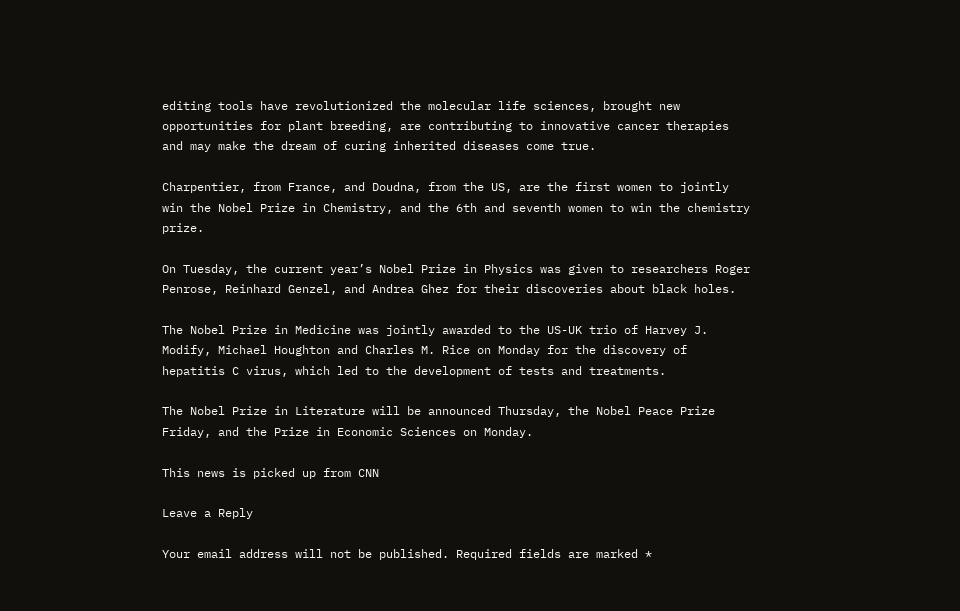editing tools have revolutionized the molecular life sciences, brought new opportunities for plant breeding, are contributing to innovative cancer therapies and may make the dream of curing inherited diseases come true.

Charpentier, from France, and Doudna, from the US, are the first women to jointly win the Nobel Prize in Chemistry, and the 6th and seventh women to win the chemistry prize.

On Tuesday, the current year’s Nobel Prize in Physics was given to researchers Roger Penrose, Reinhard Genzel, and Andrea Ghez for their discoveries about black holes.

The Nobel Prize in Medicine was jointly awarded to the US-UK trio of Harvey J. Modify, Michael Houghton and Charles M. Rice on Monday for the discovery of hepatitis C virus, which led to the development of tests and treatments.

The Nobel Prize in Literature will be announced Thursday, the Nobel Peace Prize Friday, and the Prize in Economic Sciences on Monday.

This news is picked up from CNN

Leave a Reply

Your email address will not be published. Required fields are marked *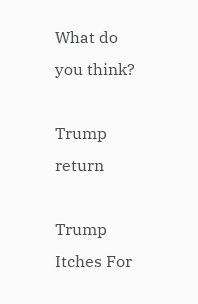What do you think?

Trump return

Trump Itches For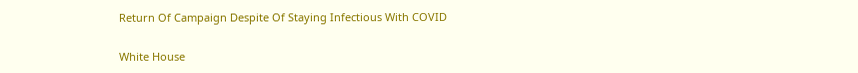Return Of Campaign Despite Of Staying Infectious With COVID

White House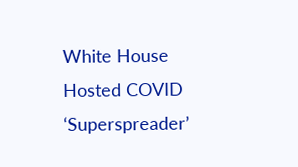White House Hosted COVID ‘Superspreader’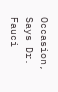Occasion, Says Dr. Fauci